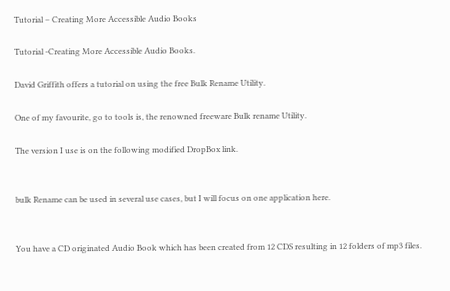Tutorial – Creating More Accessible Audio Books

Tutorial -Creating More Accessible Audio Books.

David Griffith offers a tutorial on using the free Bulk Rename Utility.

One of my favourite, go to tools is, the renowned freeware Bulk rename Utility.

The version I use is on the following modified DropBox link.


bulk Rename can be used in several use cases, but I will focus on one application here.


You have a CD originated Audio Book which has been created from 12 CDS resulting in 12 folders of mp3 files.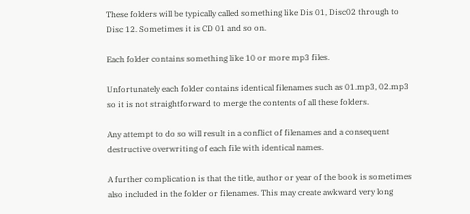These folders will be typically called something like Dis 01, Disc02 through to Disc 12. Sometimes it is CD 01 and so on.

Each folder contains something like 10 or more mp3 files.

Unfortunately each folder contains identical filenames such as 01.mp3, 02.mp3 so it is not straightforward to merge the contents of all these folders.

Any attempt to do so will result in a conflict of filenames and a consequent destructive overwriting of each file with identical names.

A further complication is that the title, author or year of the book is sometimes also included in the folder or filenames. This may create awkward very long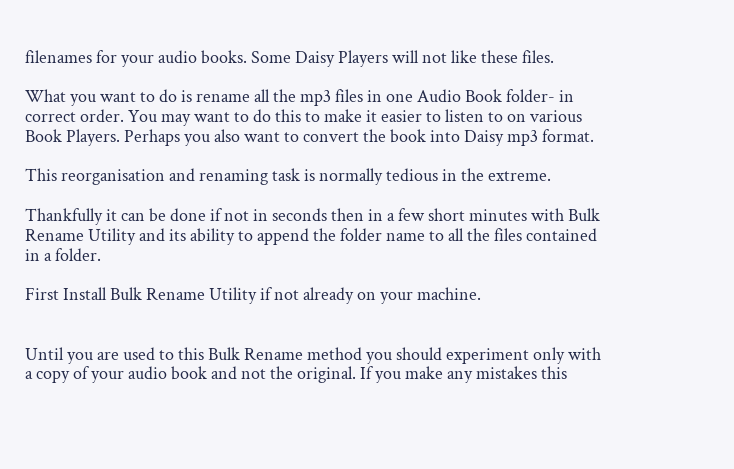filenames for your audio books. Some Daisy Players will not like these files.

What you want to do is rename all the mp3 files in one Audio Book folder- in correct order. You may want to do this to make it easier to listen to on various Book Players. Perhaps you also want to convert the book into Daisy mp3 format.

This reorganisation and renaming task is normally tedious in the extreme.

Thankfully it can be done if not in seconds then in a few short minutes with Bulk Rename Utility and its ability to append the folder name to all the files contained in a folder.

First Install Bulk Rename Utility if not already on your machine.


Until you are used to this Bulk Rename method you should experiment only with a copy of your audio book and not the original. If you make any mistakes this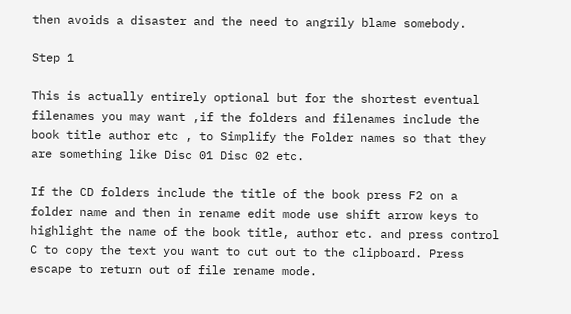then avoids a disaster and the need to angrily blame somebody.

Step 1

This is actually entirely optional but for the shortest eventual filenames you may want ,if the folders and filenames include the book title author etc , to Simplify the Folder names so that they are something like Disc 01 Disc 02 etc.

If the CD folders include the title of the book press F2 on a folder name and then in rename edit mode use shift arrow keys to highlight the name of the book title, author etc. and press control C to copy the text you want to cut out to the clipboard. Press escape to return out of file rename mode.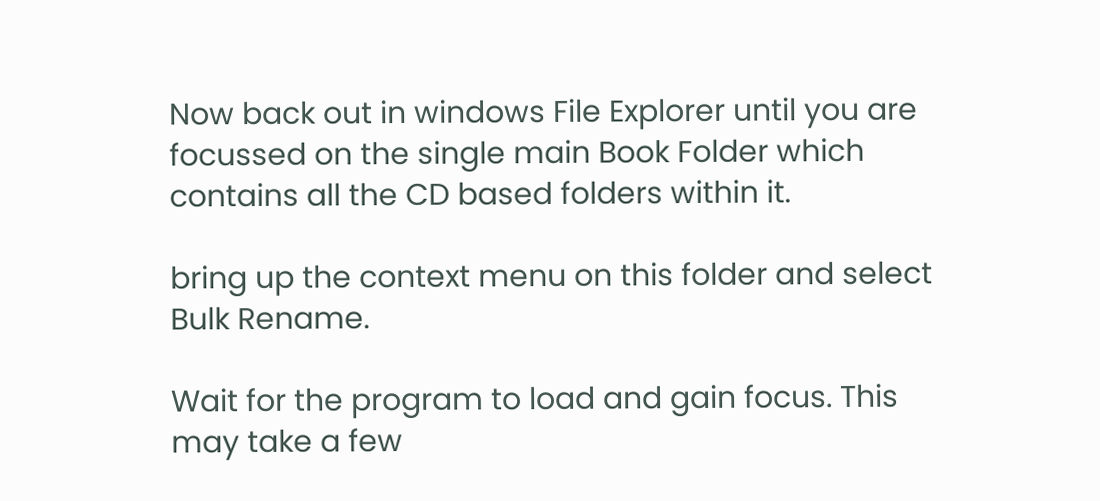Now back out in windows File Explorer until you are focussed on the single main Book Folder which contains all the CD based folders within it.

bring up the context menu on this folder and select Bulk Rename.

Wait for the program to load and gain focus. This may take a few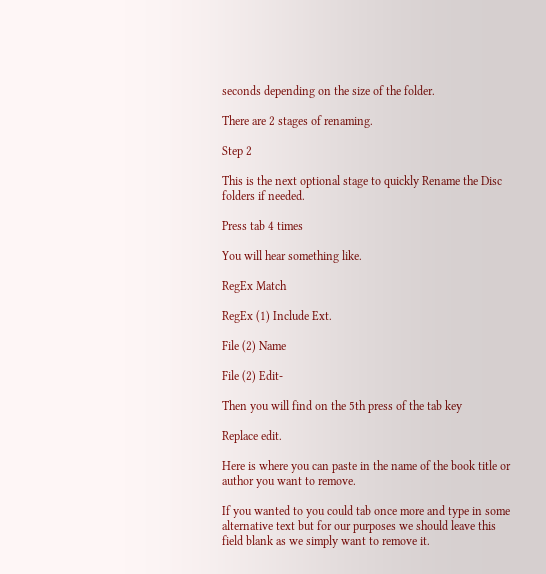seconds depending on the size of the folder.

There are 2 stages of renaming.

Step 2

This is the next optional stage to quickly Rename the Disc folders if needed.

Press tab 4 times

You will hear something like.

RegEx Match

RegEx (1) Include Ext.

File (2) Name

File (2) Edit‑

Then you will find on the 5th press of the tab key

Replace edit.

Here is where you can paste in the name of the book title or author you want to remove.

If you wanted to you could tab once more and type in some alternative text but for our purposes we should leave this field blank as we simply want to remove it.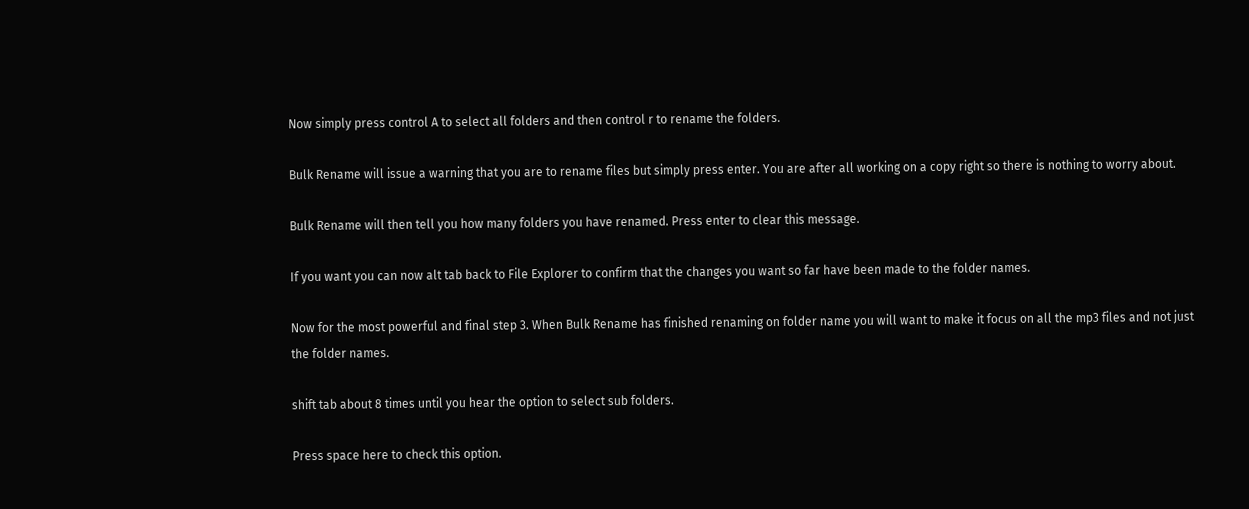Now simply press control A to select all folders and then control r to rename the folders.

Bulk Rename will issue a warning that you are to rename files but simply press enter. You are after all working on a copy right so there is nothing to worry about.

Bulk Rename will then tell you how many folders you have renamed. Press enter to clear this message.

If you want you can now alt tab back to File Explorer to confirm that the changes you want so far have been made to the folder names.

Now for the most powerful and final step 3. When Bulk Rename has finished renaming on folder name you will want to make it focus on all the mp3 files and not just the folder names.

shift tab about 8 times until you hear the option to select sub folders.

Press space here to check this option.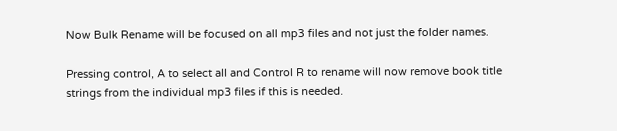Now Bulk Rename will be focused on all mp3 files and not just the folder names.

Pressing control, A to select all and Control R to rename will now remove book title strings from the individual mp3 files if this is needed.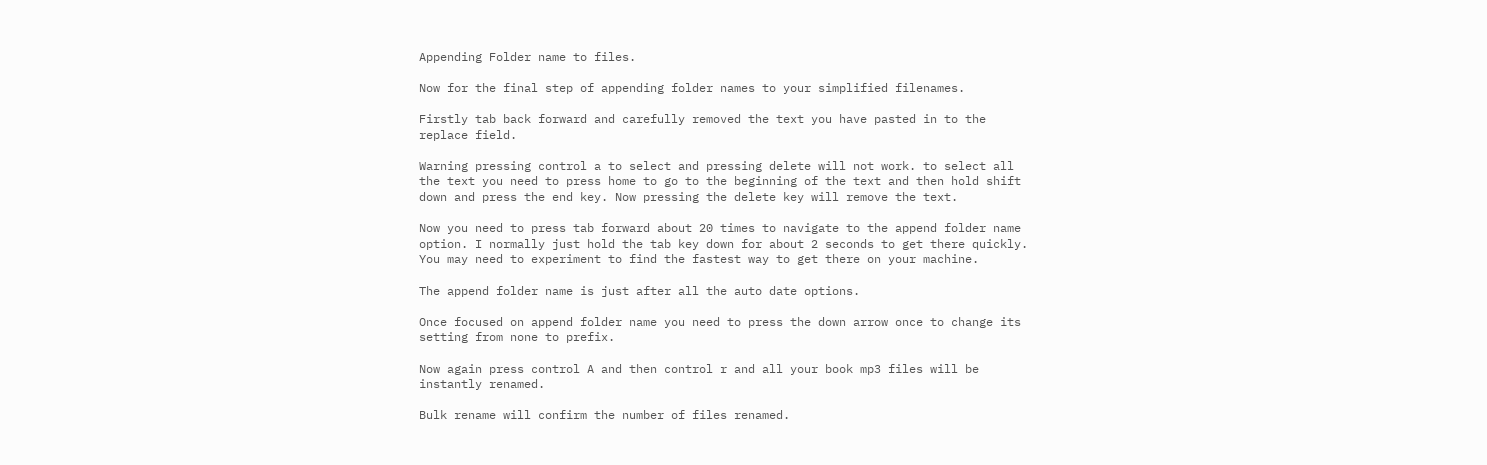Appending Folder name to files.

Now for the final step of appending folder names to your simplified filenames.

Firstly tab back forward and carefully removed the text you have pasted in to the replace field.

Warning pressing control a to select and pressing delete will not work. to select all the text you need to press home to go to the beginning of the text and then hold shift down and press the end key. Now pressing the delete key will remove the text.

Now you need to press tab forward about 20 times to navigate to the append folder name option. I normally just hold the tab key down for about 2 seconds to get there quickly. You may need to experiment to find the fastest way to get there on your machine.

The append folder name is just after all the auto date options.

Once focused on append folder name you need to press the down arrow once to change its setting from none to prefix.

Now again press control A and then control r and all your book mp3 files will be instantly renamed.

Bulk rename will confirm the number of files renamed.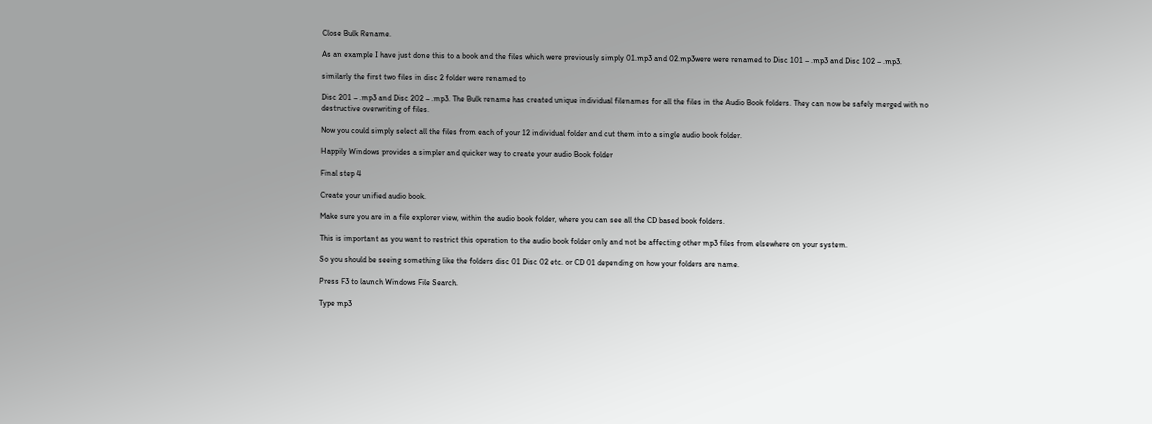Close Bulk Rename.

As an example I have just done this to a book and the files which were previously simply 01.mp3 and 02.mp3were were renamed to Disc 101 – .mp3 and Disc 102 – .mp3.

similarly the first two files in disc 2 folder were renamed to

Disc 201 – .mp3 and Disc 202 – .mp3. The Bulk rename has created unique individual filenames for all the files in the Audio Book folders. They can now be safely merged with no destructive overwriting of files.

Now you could simply select all the files from each of your 12 individual folder and cut them into a single audio book folder.

Happily Windows provides a simpler and quicker way to create your audio Book folder

Final step 4

Create your unified audio book.

Make sure you are in a file explorer view, within the audio book folder, where you can see all the CD based book folders.

This is important as you want to restrict this operation to the audio book folder only and not be affecting other mp3 files from elsewhere on your system.

So you should be seeing something like the folders disc 01 Disc 02 etc. or CD 01 depending on how your folders are name.

Press F3 to launch Windows File Search.

Type mp3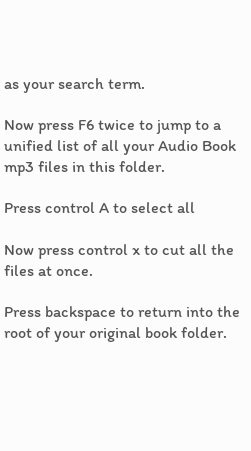as your search term.

Now press F6 twice to jump to a unified list of all your Audio Book mp3 files in this folder.

Press control A to select all

Now press control x to cut all the files at once.

Press backspace to return into the root of your original book folder.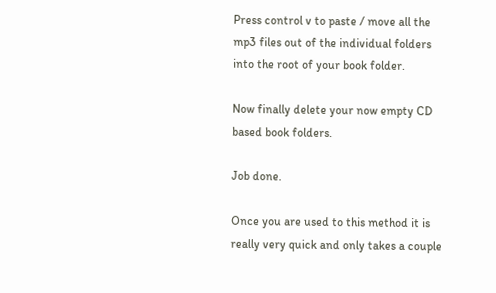Press control v to paste / move all the mp3 files out of the individual folders into the root of your book folder.

Now finally delete your now empty CD based book folders.

Job done.

Once you are used to this method it is really very quick and only takes a couple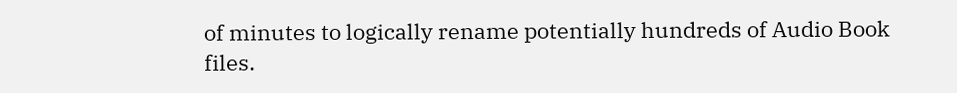of minutes to logically rename potentially hundreds of Audio Book files.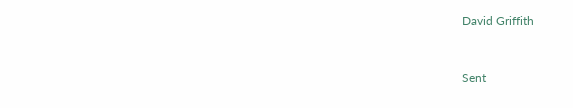David Griffith


Sent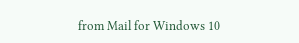from Mail for Windows 10